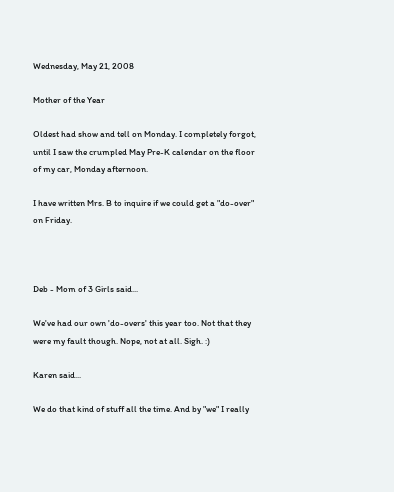Wednesday, May 21, 2008

Mother of the Year

Oldest had show and tell on Monday. I completely forgot, until I saw the crumpled May Pre-K calendar on the floor of my car, Monday afternoon.

I have written Mrs. B to inquire if we could get a "do-over" on Friday.



Deb - Mom of 3 Girls said...

We've had our own 'do-overs' this year too. Not that they were my fault though. Nope, not at all. Sigh. :)

Karen said...

We do that kind of stuff all the time. And by "we" I really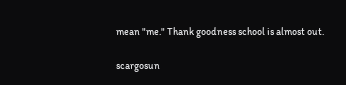mean "me." Thank goodness school is almost out.

scargosun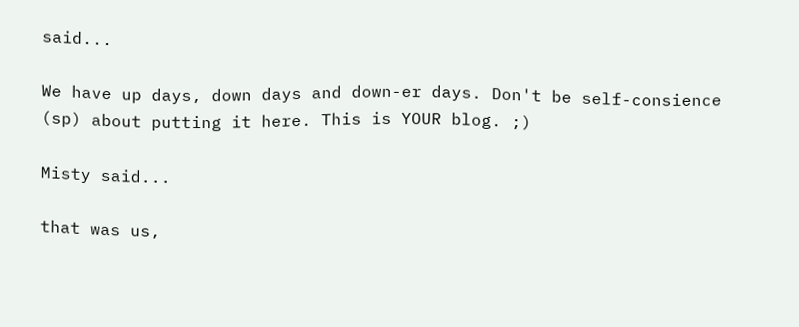said...

We have up days, down days and down-er days. Don't be self-consience (sp) about putting it here. This is YOUR blog. ;)

Misty said...

that was us,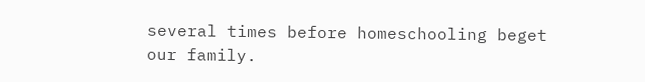several times before homeschooling beget our family.